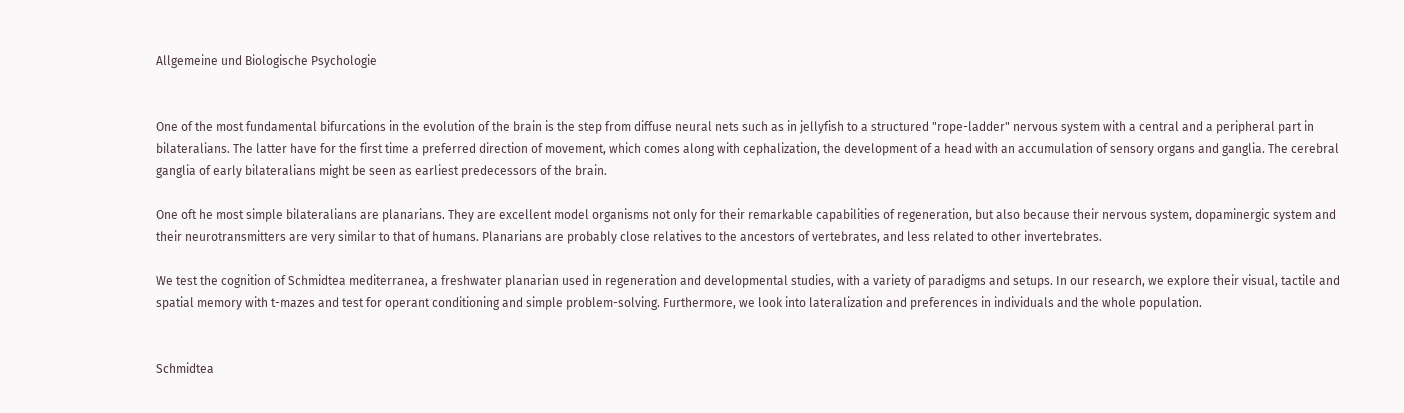Allgemeine und Biologische Psychologie


One of the most fundamental bifurcations in the evolution of the brain is the step from diffuse neural nets such as in jellyfish to a structured "rope-ladder" nervous system with a central and a peripheral part in bilateralians. The latter have for the first time a preferred direction of movement, which comes along with cephalization, the development of a head with an accumulation of sensory organs and ganglia. The cerebral ganglia of early bilateralians might be seen as earliest predecessors of the brain.

One oft he most simple bilateralians are planarians. They are excellent model organisms not only for their remarkable capabilities of regeneration, but also because their nervous system, dopaminergic system and their neurotransmitters are very similar to that of humans. Planarians are probably close relatives to the ancestors of vertebrates, and less related to other invertebrates.

We test the cognition of Schmidtea mediterranea, a freshwater planarian used in regeneration and developmental studies, with a variety of paradigms and setups. In our research, we explore their visual, tactile and spatial memory with t-mazes and test for operant conditioning and simple problem-solving. Furthermore, we look into lateralization and preferences in individuals and the whole population.


Schmidtea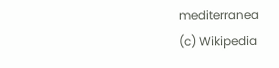mediterranea
(c) Wikipedia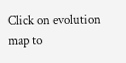Click on evolution map to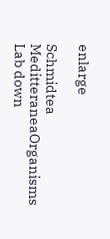enlarge

Schmidtea MeditteraneaOrganisms Lab down